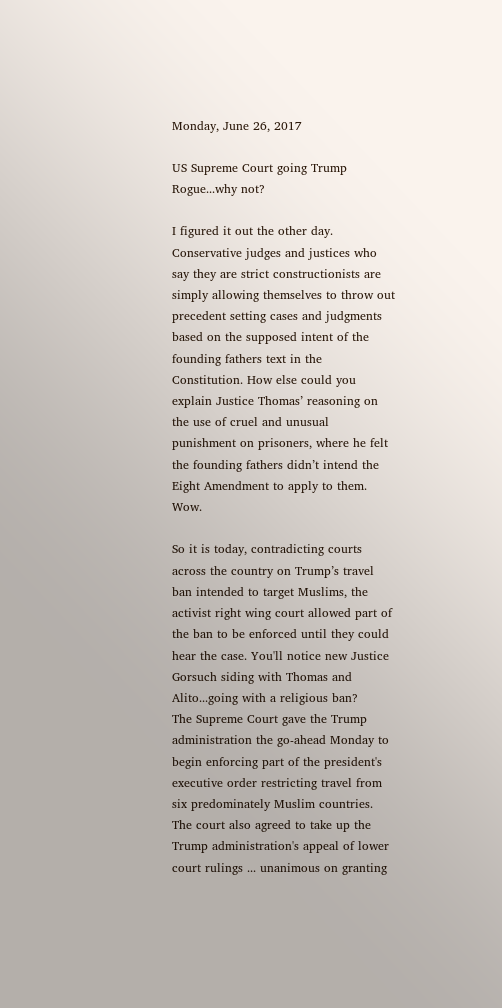Monday, June 26, 2017

US Supreme Court going Trump Rogue...why not?

I figured it out the other day. Conservative judges and justices who say they are strict constructionists are simply allowing themselves to throw out precedent setting cases and judgments based on the supposed intent of the founding fathers text in the Constitution. How else could you explain Justice Thomas’ reasoning on the use of cruel and unusual punishment on prisoners, where he felt the founding fathers didn’t intend the Eight Amendment to apply to them. Wow.

So it is today, contradicting courts across the country on Trump’s travel ban intended to target Muslims, the activist right wing court allowed part of the ban to be enforced until they could hear the case. You'll notice new Justice Gorsuch siding with Thomas and Alito...going with a religious ban?
The Supreme Court gave the Trump administration the go-ahead Monday to begin enforcing part of the president's executive order restricting travel from six predominately Muslim countries. The court also agreed to take up the Trump administration's appeal of lower court rulings ... unanimous on granting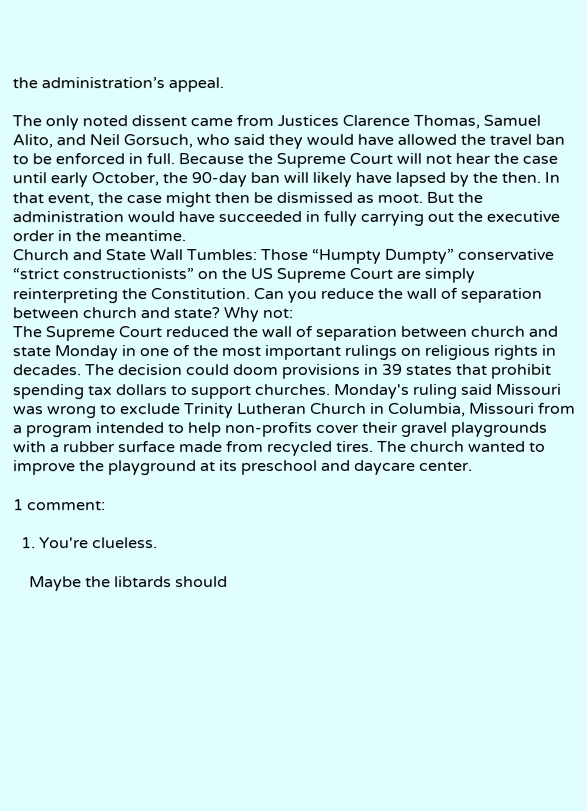the administration’s appeal.

The only noted dissent came from Justices Clarence Thomas, Samuel Alito, and Neil Gorsuch, who said they would have allowed the travel ban to be enforced in full. Because the Supreme Court will not hear the case until early October, the 90-day ban will likely have lapsed by the then. In that event, the case might then be dismissed as moot. But the administration would have succeeded in fully carrying out the executive order in the meantime.
Church and State Wall Tumbles: Those “Humpty Dumpty” conservative “strict constructionists” on the US Supreme Court are simply reinterpreting the Constitution. Can you reduce the wall of separation between church and state? Why not:
The Supreme Court reduced the wall of separation between church and state Monday in one of the most important rulings on religious rights in decades. The decision could doom provisions in 39 states that prohibit spending tax dollars to support churches. Monday's ruling said Missouri was wrong to exclude Trinity Lutheran Church in Columbia, Missouri from a program intended to help non-profits cover their gravel playgrounds with a rubber surface made from recycled tires. The church wanted to improve the playground at its preschool and daycare center.

1 comment:

  1. You're clueless.

    Maybe the libtards should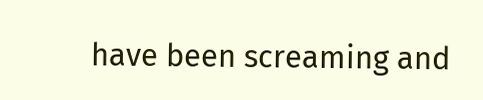have been screaming and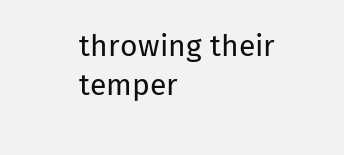throwing their temper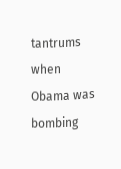tantrums when Obama was bombing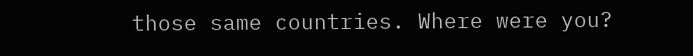those same countries. Where were you?